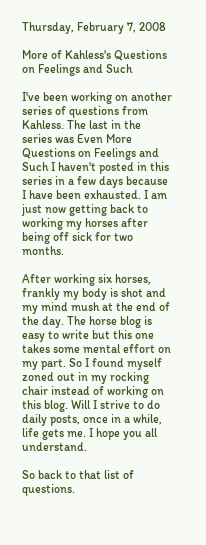Thursday, February 7, 2008

More of Kahless's Questions on Feelings and Such

I've been working on another series of questions from Kahless. The last in the series was Even More Questions on Feelings and Such I haven't posted in this series in a few days because I have been exhausted. I am just now getting back to working my horses after being off sick for two months.

After working six horses, frankly my body is shot and my mind mush at the end of the day. The horse blog is easy to write but this one takes some mental effort on my part. So I found myself zoned out in my rocking chair instead of working on this blog. Will I strive to do daily posts, once in a while, life gets me. I hope you all understand.

So back to that list of questions.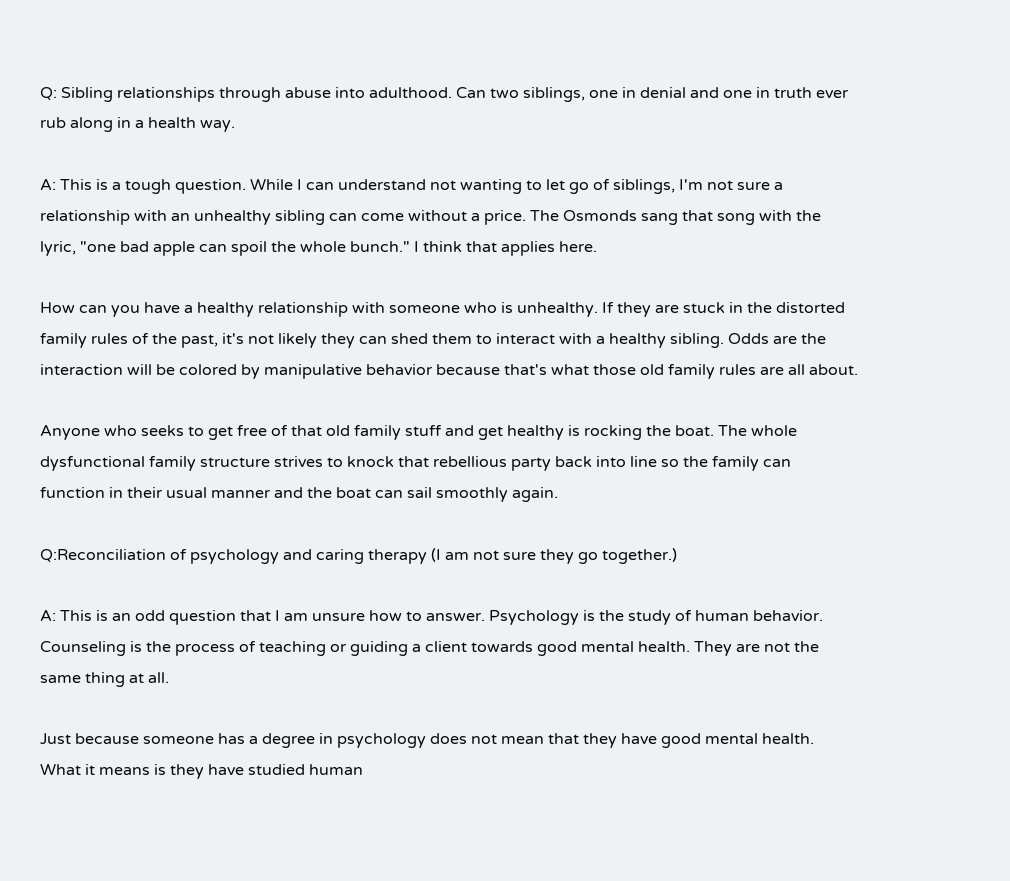Q: Sibling relationships through abuse into adulthood. Can two siblings, one in denial and one in truth ever rub along in a health way.

A: This is a tough question. While I can understand not wanting to let go of siblings, I'm not sure a relationship with an unhealthy sibling can come without a price. The Osmonds sang that song with the lyric, "one bad apple can spoil the whole bunch." I think that applies here.

How can you have a healthy relationship with someone who is unhealthy. If they are stuck in the distorted family rules of the past, it's not likely they can shed them to interact with a healthy sibling. Odds are the interaction will be colored by manipulative behavior because that's what those old family rules are all about.

Anyone who seeks to get free of that old family stuff and get healthy is rocking the boat. The whole dysfunctional family structure strives to knock that rebellious party back into line so the family can function in their usual manner and the boat can sail smoothly again.

Q:Reconciliation of psychology and caring therapy (I am not sure they go together.)

A: This is an odd question that I am unsure how to answer. Psychology is the study of human behavior. Counseling is the process of teaching or guiding a client towards good mental health. They are not the same thing at all.

Just because someone has a degree in psychology does not mean that they have good mental health. What it means is they have studied human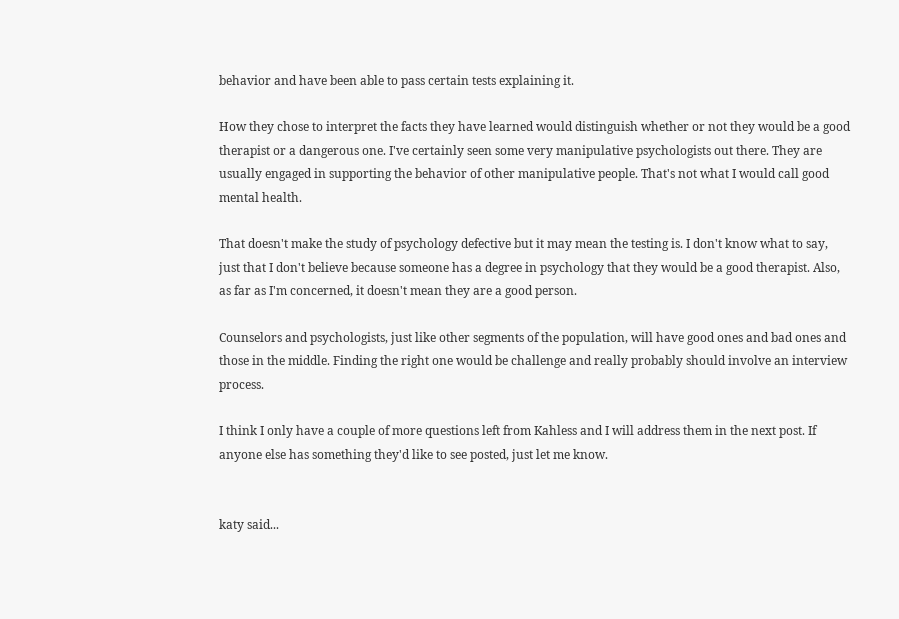behavior and have been able to pass certain tests explaining it.

How they chose to interpret the facts they have learned would distinguish whether or not they would be a good therapist or a dangerous one. I've certainly seen some very manipulative psychologists out there. They are usually engaged in supporting the behavior of other manipulative people. That's not what I would call good mental health.

That doesn't make the study of psychology defective but it may mean the testing is. I don't know what to say, just that I don't believe because someone has a degree in psychology that they would be a good therapist. Also, as far as I'm concerned, it doesn't mean they are a good person.

Counselors and psychologists, just like other segments of the population, will have good ones and bad ones and those in the middle. Finding the right one would be challenge and really probably should involve an interview process.

I think I only have a couple of more questions left from Kahless and I will address them in the next post. If anyone else has something they'd like to see posted, just let me know.


katy said...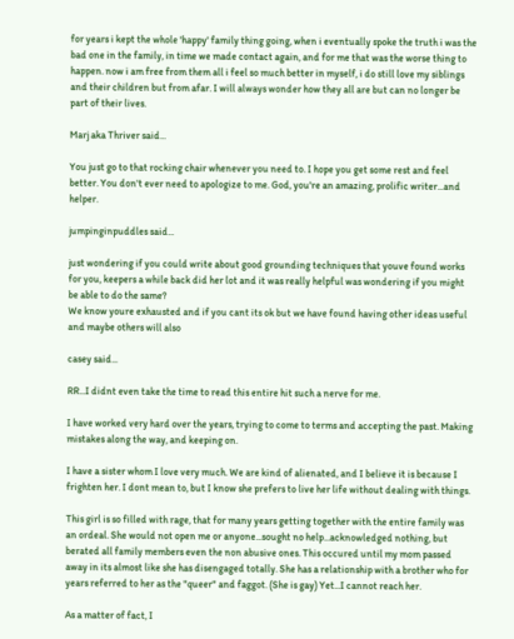for years i kept the whole 'happy' family thing going, when i eventually spoke the truth i was the bad one in the family, in time we made contact again, and for me that was the worse thing to happen. now i am free from them all i feel so much better in myself, i do still love my siblings and their children but from afar. I will always wonder how they all are but can no longer be part of their lives.

Marj aka Thriver said...

You just go to that rocking chair whenever you need to. I hope you get some rest and feel better. You don't ever need to apologize to me. God, you're an amazing, prolific writer...and helper.

jumpinginpuddles said...

just wondering if you could write about good grounding techniques that youve found works for you, keepers a while back did her lot and it was really helpful was wondering if you might be able to do the same?
We know youre exhausted and if you cant its ok but we have found having other ideas useful and maybe others will also

casey said...

RR...I didnt even take the time to read this entire hit such a nerve for me.

I have worked very hard over the years, trying to come to terms and accepting the past. Making mistakes along the way, and keeping on.

I have a sister whom I love very much. We are kind of alienated, and I believe it is because I frighten her. I dont mean to, but I know she prefers to live her life without dealing with things.

This girl is so filled with rage, that for many years getting together with the entire family was an ordeal. She would not open me or anyone...sought no help...acknowledged nothing, but berated all family members even the non abusive ones. This occured until my mom passed away in its almost like she has disengaged totally. She has a relationship with a brother who for years referred to her as the "queer" and faggot. (She is gay) Yet...I cannot reach her.

As a matter of fact, I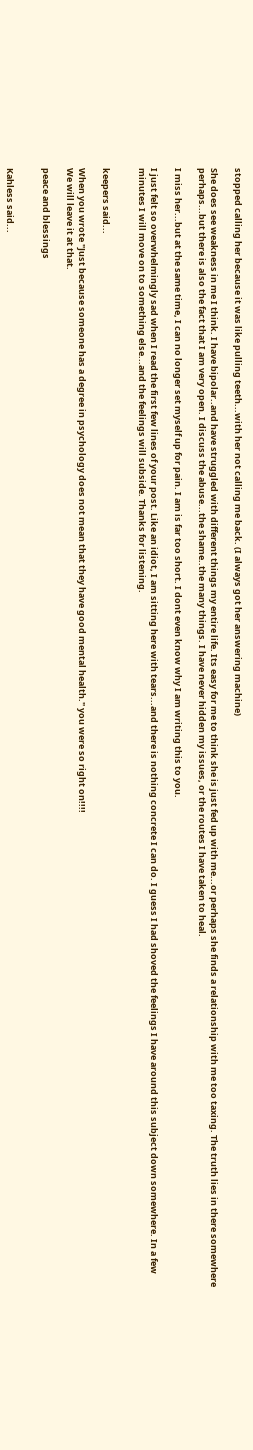stopped calling her because it was like pulling teeth...with her not calling me back. (I always got her answering machine)

She does see weakness in me I think. I have bipolar..and have struggled with different things my entire life. Its easy for me to think she is just fed up with me...or perhaps she finds a relationship with me too taxing. The truth lies in there somewhere perhaps...but there is also the fact that I am very open. I discuss the abuse...the shame..the many things. I have never hidden my issues, or the routes I have taken to heal.

I miss her...but at the same time, I can no longer set myself up for pain. I am is far too short. I dont even know why I am writing this to you.

I just felt so overwhelmingly sad when I read the first few lines of your post. Like an idiot, I am sitting here with tears...and there is nothing concrete I can do. I guess I had shoved the feelings I have around this subject down somewhere. In a few minutes I will move on to something else...and the feelings will subside. Thanks for listening.


keepers said...

When you wrote "Just because someone has a degree in psychology does not mean that they have good mental health." you were so right on!!!!
We will leave it at that.

peace and blessings


Kahless said...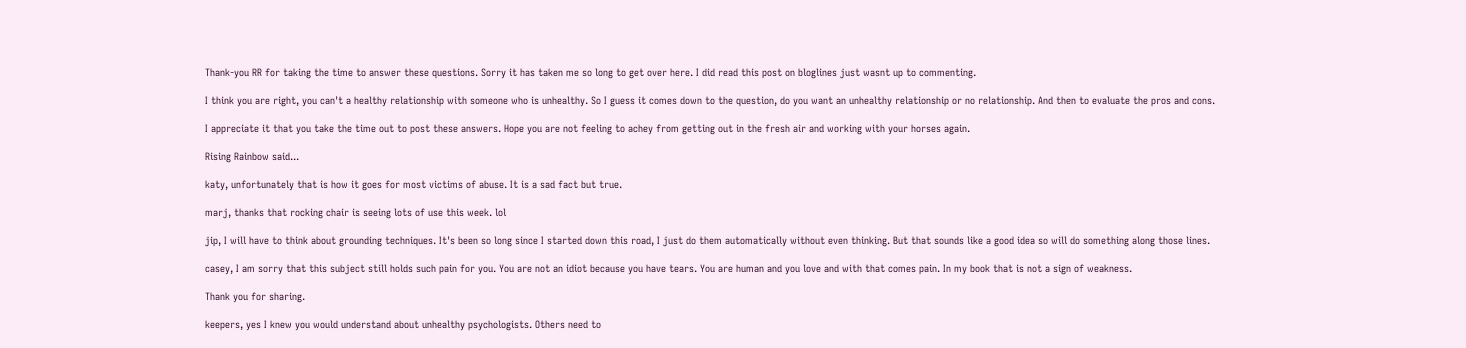Thank-you RR for taking the time to answer these questions. Sorry it has taken me so long to get over here. I did read this post on bloglines just wasnt up to commenting.

I think you are right, you can't a healthy relationship with someone who is unhealthy. So I guess it comes down to the question, do you want an unhealthy relationship or no relationship. And then to evaluate the pros and cons.

I appreciate it that you take the time out to post these answers. Hope you are not feeling to achey from getting out in the fresh air and working with your horses again.

Rising Rainbow said...

katy, unfortunately that is how it goes for most victims of abuse. It is a sad fact but true.

marj, thanks that rocking chair is seeing lots of use this week. lol

jip, I will have to think about grounding techniques. It's been so long since I started down this road, I just do them automatically without even thinking. But that sounds like a good idea so will do something along those lines.

casey, I am sorry that this subject still holds such pain for you. You are not an idiot because you have tears. You are human and you love and with that comes pain. In my book that is not a sign of weakness.

Thank you for sharing.

keepers, yes I knew you would understand about unhealthy psychologists. Others need to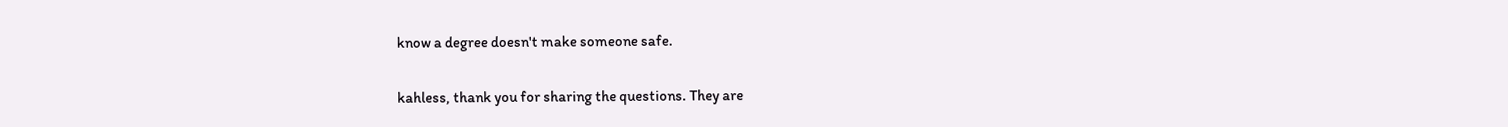know a degree doesn't make someone safe.

kahless, thank you for sharing the questions. They are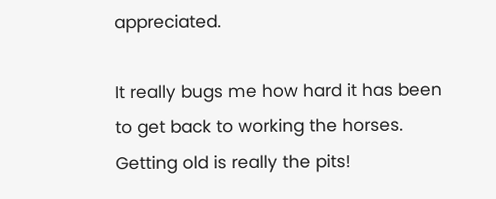appreciated.

It really bugs me how hard it has been to get back to working the horses. Getting old is really the pits!